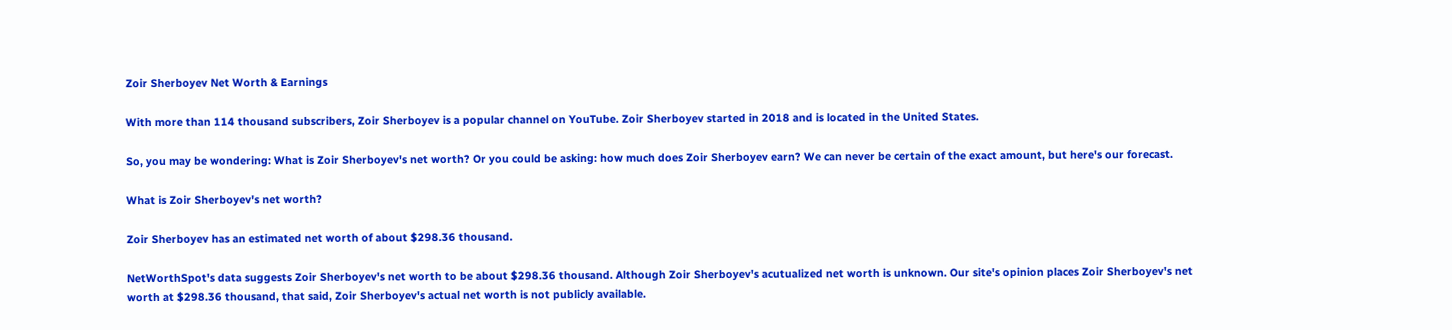Zoir Sherboyev Net Worth & Earnings

With more than 114 thousand subscribers, Zoir Sherboyev is a popular channel on YouTube. Zoir Sherboyev started in 2018 and is located in the United States.

So, you may be wondering: What is Zoir Sherboyev's net worth? Or you could be asking: how much does Zoir Sherboyev earn? We can never be certain of the exact amount, but here's our forecast.

What is Zoir Sherboyev's net worth?

Zoir Sherboyev has an estimated net worth of about $298.36 thousand.

NetWorthSpot's data suggests Zoir Sherboyev's net worth to be about $298.36 thousand. Although Zoir Sherboyev's acutualized net worth is unknown. Our site's opinion places Zoir Sherboyev's net worth at $298.36 thousand, that said, Zoir Sherboyev's actual net worth is not publicly available.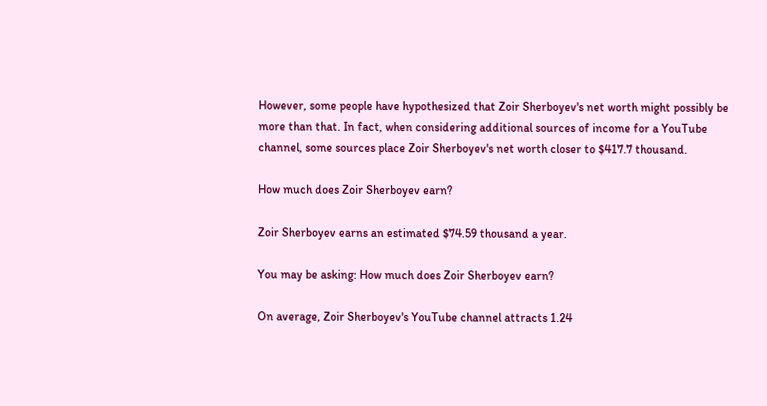However, some people have hypothesized that Zoir Sherboyev's net worth might possibly be more than that. In fact, when considering additional sources of income for a YouTube channel, some sources place Zoir Sherboyev's net worth closer to $417.7 thousand.

How much does Zoir Sherboyev earn?

Zoir Sherboyev earns an estimated $74.59 thousand a year.

You may be asking: How much does Zoir Sherboyev earn?

On average, Zoir Sherboyev's YouTube channel attracts 1.24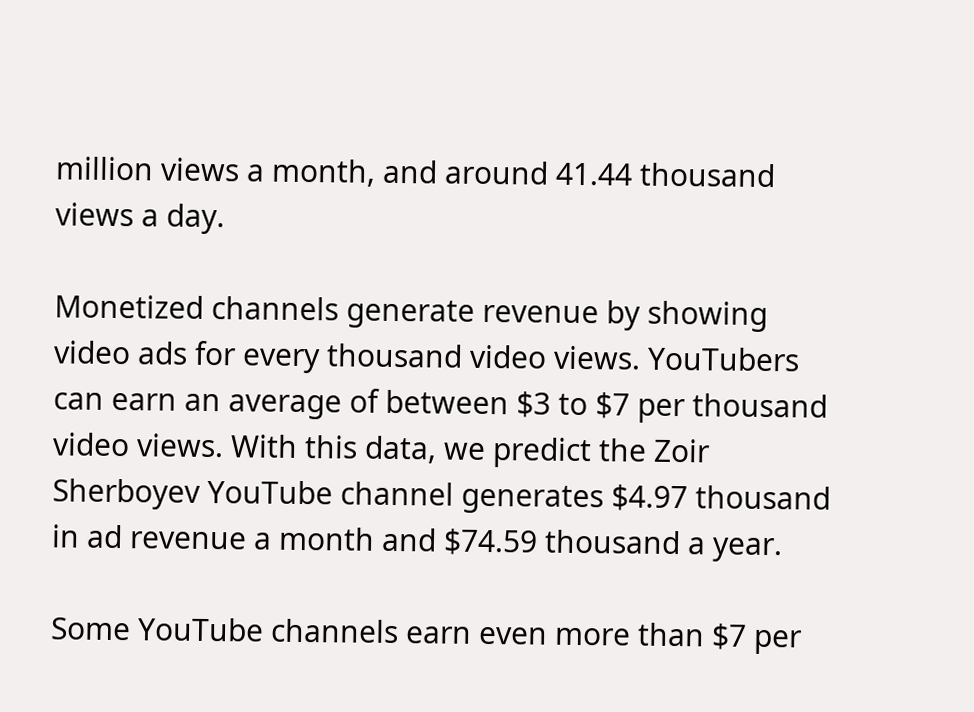million views a month, and around 41.44 thousand views a day.

Monetized channels generate revenue by showing video ads for every thousand video views. YouTubers can earn an average of between $3 to $7 per thousand video views. With this data, we predict the Zoir Sherboyev YouTube channel generates $4.97 thousand in ad revenue a month and $74.59 thousand a year.

Some YouTube channels earn even more than $7 per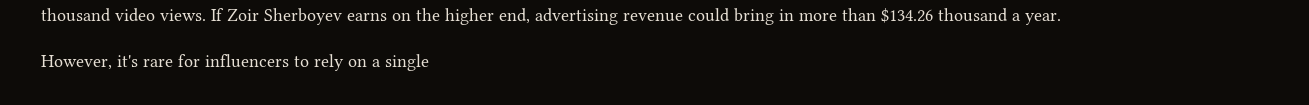thousand video views. If Zoir Sherboyev earns on the higher end, advertising revenue could bring in more than $134.26 thousand a year.

However, it's rare for influencers to rely on a single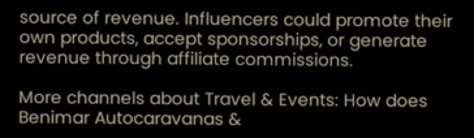source of revenue. Influencers could promote their own products, accept sponsorships, or generate revenue through affiliate commissions.

More channels about Travel & Events: How does Benimar Autocaravanas &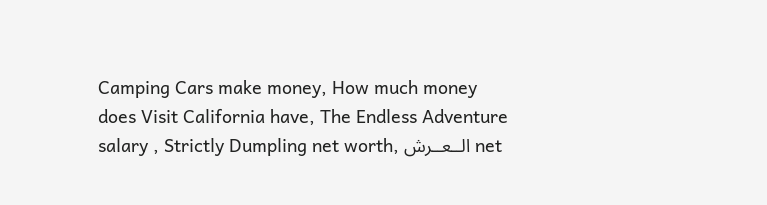Camping Cars make money, How much money does Visit California have, The Endless Adventure salary , Strictly Dumpling net worth, الــعــرش net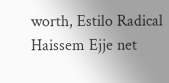worth, Estilo Radical Haissem Ejje net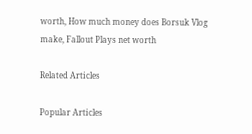worth, How much money does Borsuk Vlog make, Fallout Plays net worth

Related Articles

Popular Articles